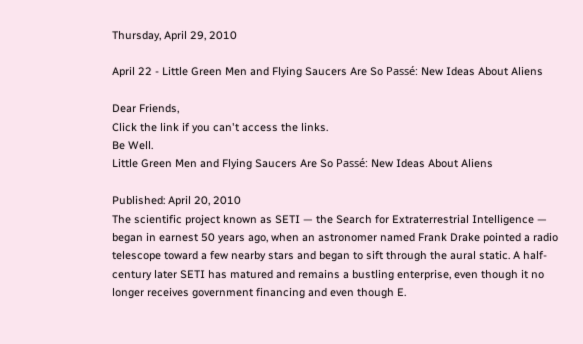Thursday, April 29, 2010

April 22 - Little Green Men and Flying Saucers Are So Passé: New Ideas About Aliens

Dear Friends,
Click the link if you can't access the links.
Be Well.
Little Green Men and Flying Saucers Are So Passé: New Ideas About Aliens

Published: April 20, 2010
The scientific project known as SETI — the Search for Extraterrestrial Intelligence — began in earnest 50 years ago, when an astronomer named Frank Drake pointed a radio telescope toward a few nearby stars and began to sift through the aural static. A half-century later SETI has matured and remains a bustling enterprise, even though it no longer receives government financing and even though E.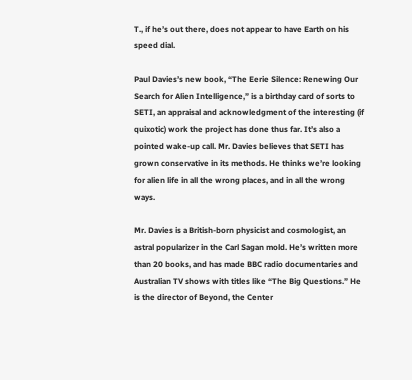T., if he’s out there, does not appear to have Earth on his speed dial.

Paul Davies’s new book, “The Eerie Silence: Renewing Our Search for Alien Intelligence,” is a birthday card of sorts to SETI, an appraisal and acknowledgment of the interesting (if quixotic) work the project has done thus far. It’s also a pointed wake-up call. Mr. Davies believes that SETI has grown conservative in its methods. He thinks we’re looking for alien life in all the wrong places, and in all the wrong ways.

Mr. Davies is a British-born physicist and cosmologist, an astral popularizer in the Carl Sagan mold. He’s written more than 20 books, and has made BBC radio documentaries and Australian TV shows with titles like “The Big Questions.” He is the director of Beyond, the Center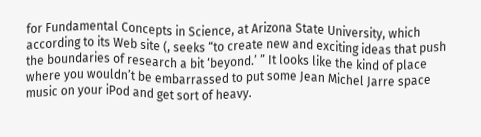for Fundamental Concepts in Science, at Arizona State University, which according to its Web site (, seeks “to create new and exciting ideas that push the boundaries of research a bit ‘beyond.’ ” It looks like the kind of place where you wouldn’t be embarrassed to put some Jean Michel Jarre space music on your iPod and get sort of heavy.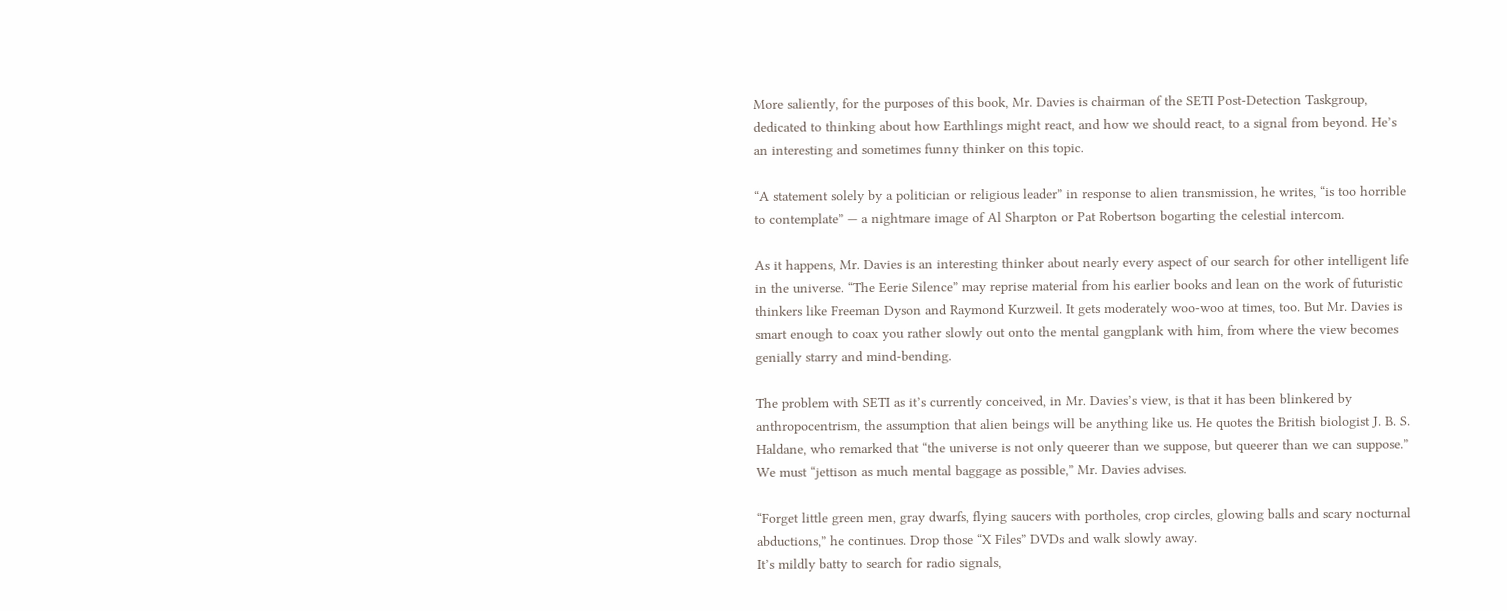More saliently, for the purposes of this book, Mr. Davies is chairman of the SETI Post-Detection Taskgroup, dedicated to thinking about how Earthlings might react, and how we should react, to a signal from beyond. He’s an interesting and sometimes funny thinker on this topic.

“A statement solely by a politician or religious leader” in response to alien transmission, he writes, “is too horrible to contemplate” — a nightmare image of Al Sharpton or Pat Robertson bogarting the celestial intercom.

As it happens, Mr. Davies is an interesting thinker about nearly every aspect of our search for other intelligent life in the universe. “The Eerie Silence” may reprise material from his earlier books and lean on the work of futuristic thinkers like Freeman Dyson and Raymond Kurzweil. It gets moderately woo-woo at times, too. But Mr. Davies is smart enough to coax you rather slowly out onto the mental gangplank with him, from where the view becomes genially starry and mind-bending.

The problem with SETI as it’s currently conceived, in Mr. Davies’s view, is that it has been blinkered by anthropocentrism, the assumption that alien beings will be anything like us. He quotes the British biologist J. B. S. Haldane, who remarked that “the universe is not only queerer than we suppose, but queerer than we can suppose.”
We must “jettison as much mental baggage as possible,” Mr. Davies advises.

“Forget little green men, gray dwarfs, flying saucers with portholes, crop circles, glowing balls and scary nocturnal abductions,” he continues. Drop those “X Files” DVDs and walk slowly away.
It’s mildly batty to search for radio signals,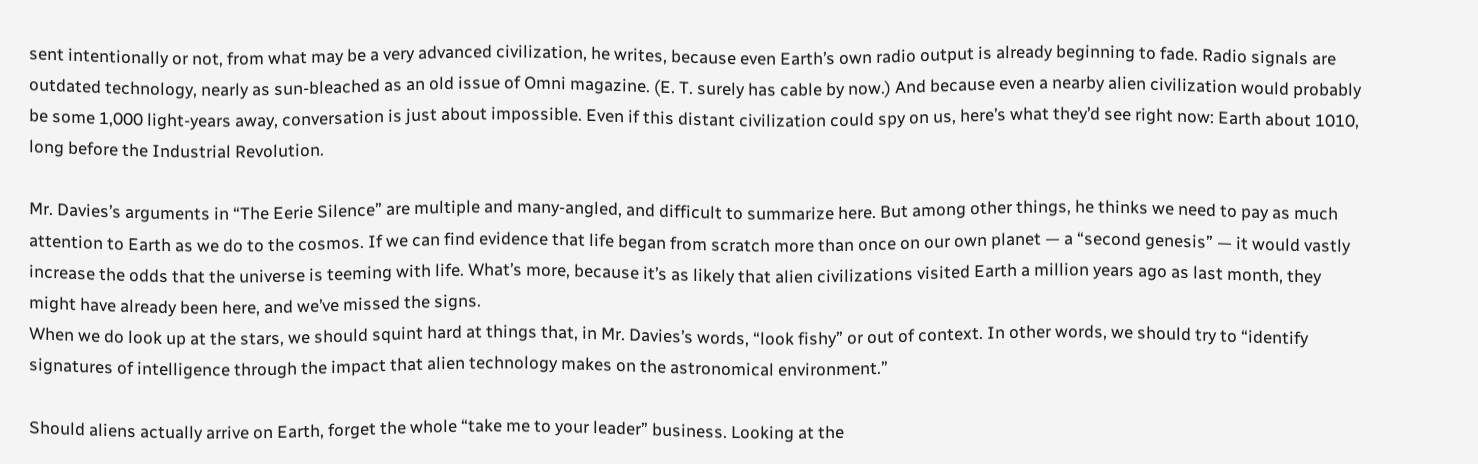sent intentionally or not, from what may be a very advanced civilization, he writes, because even Earth’s own radio output is already beginning to fade. Radio signals are outdated technology, nearly as sun-bleached as an old issue of Omni magazine. (E. T. surely has cable by now.) And because even a nearby alien civilization would probably be some 1,000 light-years away, conversation is just about impossible. Even if this distant civilization could spy on us, here’s what they’d see right now: Earth about 1010, long before the Industrial Revolution.

Mr. Davies’s arguments in “The Eerie Silence” are multiple and many-angled, and difficult to summarize here. But among other things, he thinks we need to pay as much attention to Earth as we do to the cosmos. If we can find evidence that life began from scratch more than once on our own planet — a “second genesis” — it would vastly increase the odds that the universe is teeming with life. What’s more, because it’s as likely that alien civilizations visited Earth a million years ago as last month, they might have already been here, and we’ve missed the signs.
When we do look up at the stars, we should squint hard at things that, in Mr. Davies’s words, “look fishy” or out of context. In other words, we should try to “identify signatures of intelligence through the impact that alien technology makes on the astronomical environment.”

Should aliens actually arrive on Earth, forget the whole “take me to your leader” business. Looking at the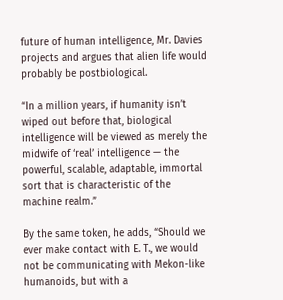future of human intelligence, Mr. Davies projects and argues that alien life would probably be postbiological.

“In a million years, if humanity isn’t wiped out before that, biological intelligence will be viewed as merely the midwife of ‘real’ intelligence — the powerful, scalable, adaptable, immortal sort that is characteristic of the machine realm.”

By the same token, he adds, “Should we ever make contact with E. T., we would not be communicating with Mekon-like humanoids, but with a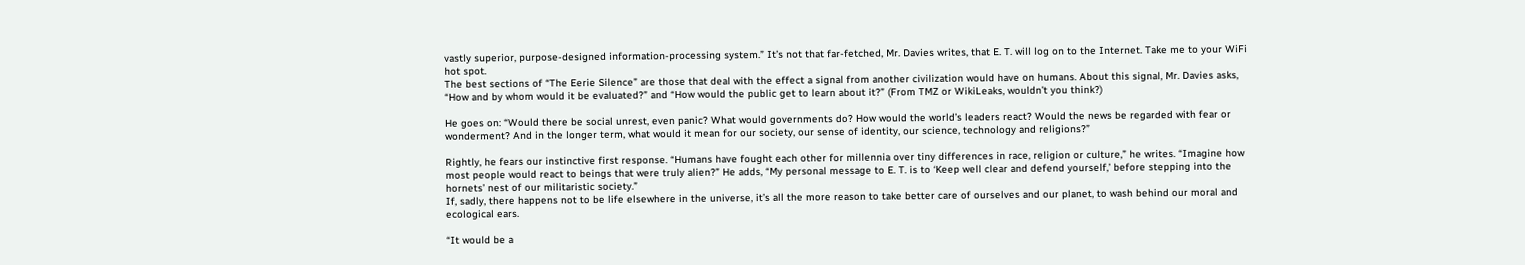vastly superior, purpose-designed information-processing system.” It’s not that far-fetched, Mr. Davies writes, that E. T. will log on to the Internet. Take me to your WiFi hot spot.
The best sections of “The Eerie Silence” are those that deal with the effect a signal from another civilization would have on humans. About this signal, Mr. Davies asks, “How and by whom would it be evaluated?” and “How would the public get to learn about it?” (From TMZ or WikiLeaks, wouldn’t you think?)

He goes on: “Would there be social unrest, even panic? What would governments do? How would the world’s leaders react? Would the news be regarded with fear or wonderment? And in the longer term, what would it mean for our society, our sense of identity, our science, technology and religions?”

Rightly, he fears our instinctive first response. “Humans have fought each other for millennia over tiny differences in race, religion or culture,” he writes. “Imagine how most people would react to beings that were truly alien?” He adds, “My personal message to E. T. is to ‘Keep well clear and defend yourself,’ before stepping into the hornets’ nest of our militaristic society.”
If, sadly, there happens not to be life elsewhere in the universe, it’s all the more reason to take better care of ourselves and our planet, to wash behind our moral and ecological ears.

“It would be a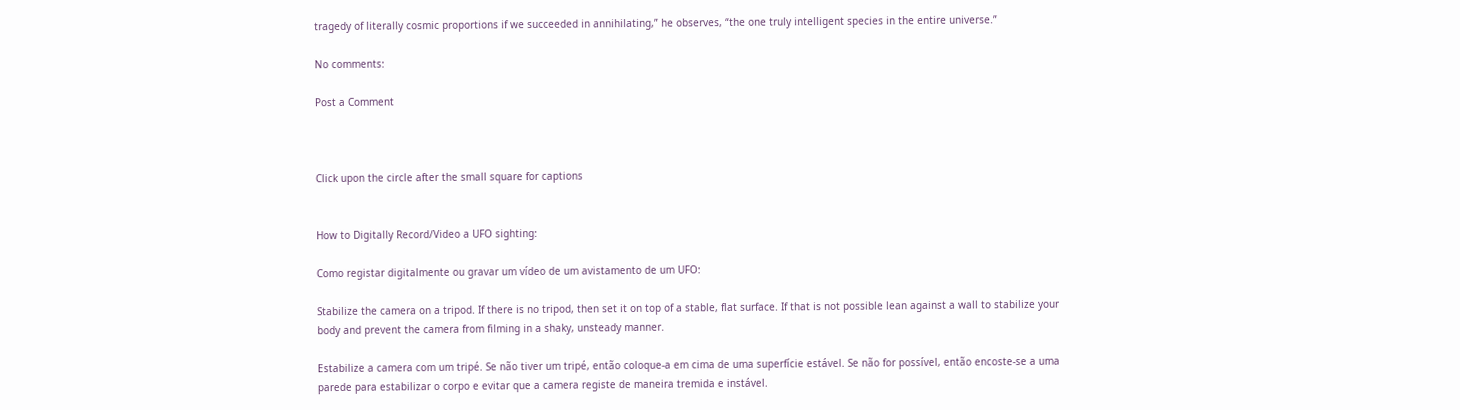tragedy of literally cosmic proportions if we succeeded in annihilating,” he observes, “the one truly intelligent species in the entire universe.”

No comments:

Post a Comment



Click upon the circle after the small square for captions


How to Digitally Record/Video a UFO sighting:

Como registar digitalmente ou gravar um vídeo de um avistamento de um UFO:

Stabilize the camera on a tripod. If there is no tripod, then set it on top of a stable, flat surface. If that is not possible lean against a wall to stabilize your body and prevent the camera from filming in a shaky, unsteady manner.

Estabilize a camera com um tripé. Se não tiver um tripé, então coloque-a em cima de uma superfície estável. Se não for possível, então encoste-se a uma parede para estabilizar o corpo e evitar que a camera registe de maneira tremida e instável.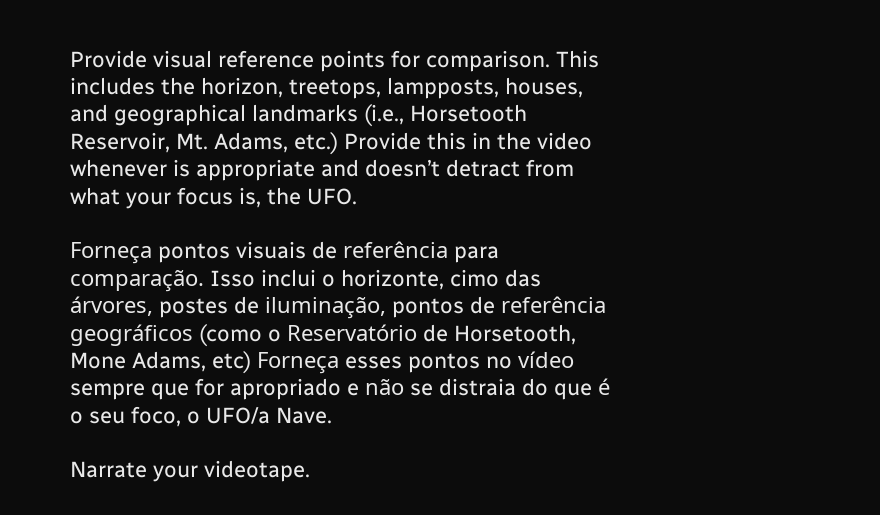Provide visual reference points for comparison. This includes the horizon, treetops, lampposts, houses, and geographical landmarks (i.e., Horsetooth Reservoir, Mt. Adams, etc.) Provide this in the video whenever is appropriate and doesn’t detract from what your focus is, the UFO.

Forneça pontos visuais de referência para comparação. Isso inclui o horizonte, cimo das árvores, postes de iluminação, pontos de referência geográficos (como o Reservatório de Horsetooth, Mone Adams, etc) Forneça esses pontos no vídeo sempre que for apropriado e não se distraia do que é o seu foco, o UFO/a Nave.

Narrate your videotape.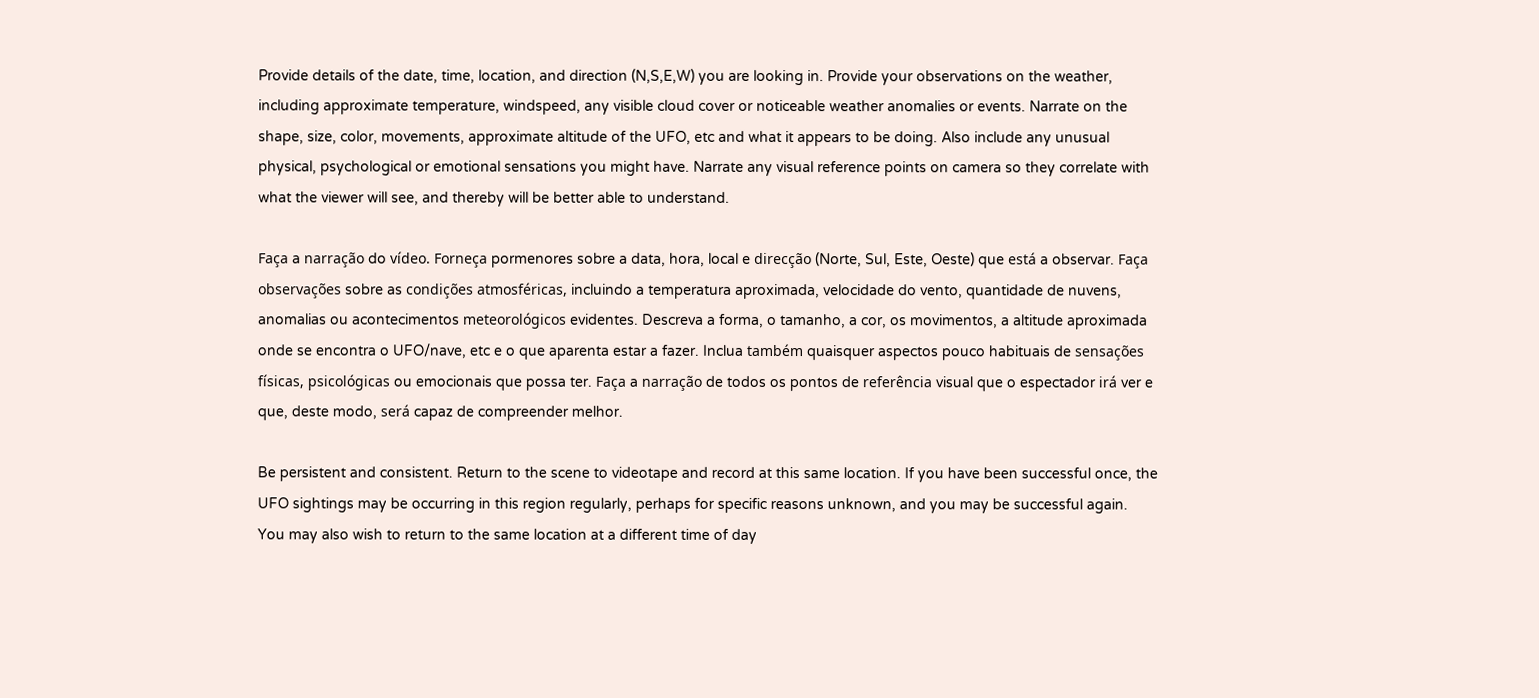Provide details of the date, time, location, and direction (N,S,E,W) you are looking in. Provide your observations on the weather, including approximate temperature, windspeed, any visible cloud cover or noticeable weather anomalies or events. Narrate on the shape, size, color, movements, approximate altitude of the UFO, etc and what it appears to be doing. Also include any unusual physical, psychological or emotional sensations you might have. Narrate any visual reference points on camera so they correlate with what the viewer will see, and thereby will be better able to understand.

Faça a narração do vídeo. Forneça pormenores sobre a data, hora, local e direcção (Norte, Sul, Este, Oeste) que está a observar. Faça observações sobre as condições atmosféricas, incluindo a temperatura aproximada, velocidade do vento, quantidade de nuvens, anomalias ou acontecimentos meteorológicos evidentes. Descreva a forma, o tamanho, a cor, os movimentos, a altitude aproximada onde se encontra o UFO/nave, etc e o que aparenta estar a fazer. Inclua também quaisquer aspectos pouco habituais de sensações físicas, psicológicas ou emocionais que possa ter. Faça a narração de todos os pontos de referência visual que o espectador irá ver e que, deste modo, será capaz de compreender melhor.

Be persistent and consistent. Return to the scene to videotape and record at this same location. If you have been successful once, the UFO sightings may be occurring in this region regularly, perhaps for specific reasons unknown, and you may be successful again. You may also wish to return to the same location at a different time of day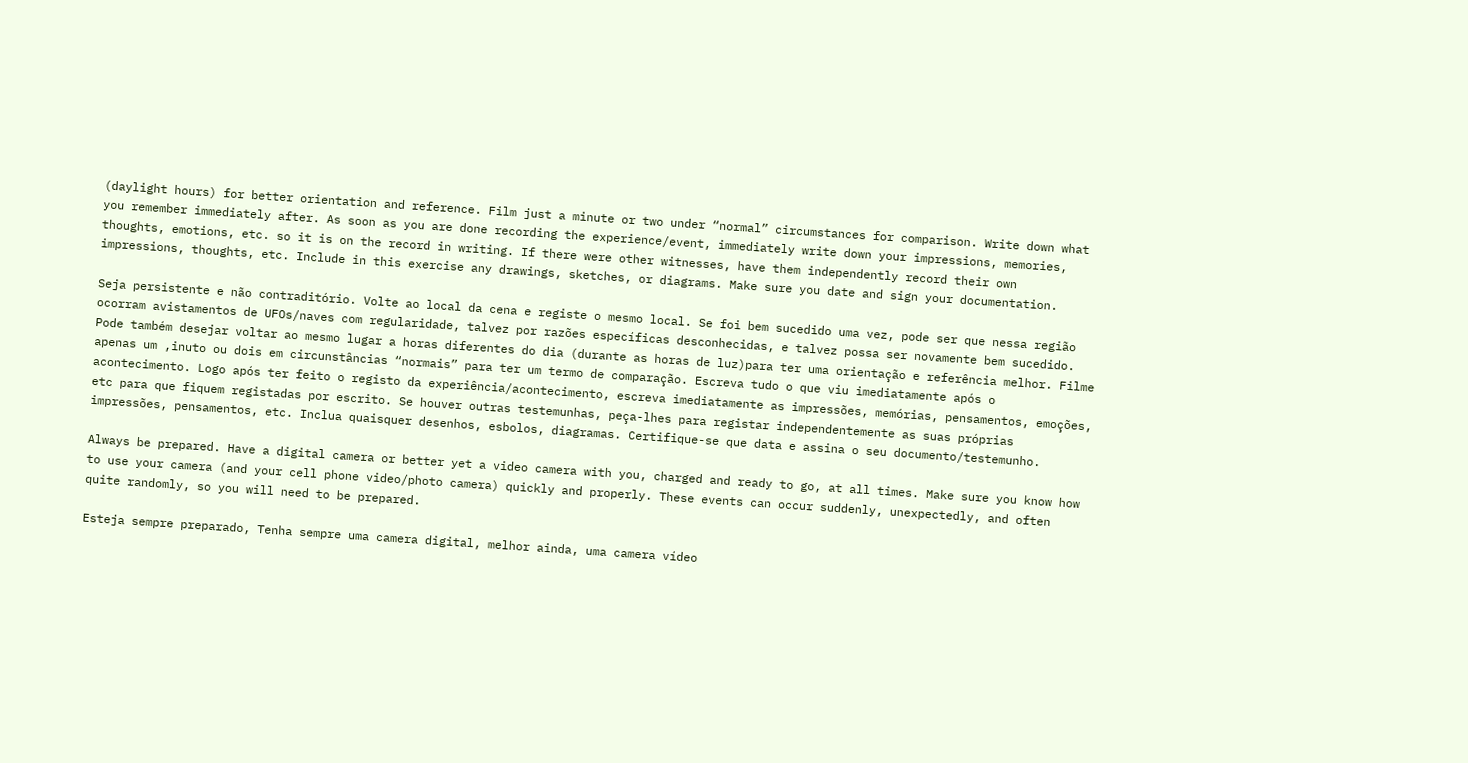(daylight hours) for better orientation and reference. Film just a minute or two under “normal” circumstances for comparison. Write down what you remember immediately after. As soon as you are done recording the experience/event, immediately write down your impressions, memories, thoughts, emotions, etc. so it is on the record in writing. If there were other witnesses, have them independently record their own impressions, thoughts, etc. Include in this exercise any drawings, sketches, or diagrams. Make sure you date and sign your documentation.

Seja persistente e não contraditório. Volte ao local da cena e registe o mesmo local. Se foi bem sucedido uma vez, pode ser que nessa região ocorram avistamentos de UFOs/naves com regularidade, talvez por razões específicas desconhecidas, e talvez possa ser novamente bem sucedido. Pode também desejar voltar ao mesmo lugar a horas diferentes do dia (durante as horas de luz)para ter uma orientação e referência melhor. Filme apenas um ,inuto ou dois em circunstâncias “normais” para ter um termo de comparação. Escreva tudo o que viu imediatamente após o acontecimento. Logo após ter feito o registo da experiência/acontecimento, escreva imediatamente as impressões, memórias, pensamentos, emoções, etc para que fiquem registadas por escrito. Se houver outras testemunhas, peça-lhes para registar independentemente as suas próprias impressões, pensamentos, etc. Inclua quaisquer desenhos, esbolos, diagramas. Certifique-se que data e assina o seu documento/testemunho.

Always be prepared. Have a digital camera or better yet a video camera with you, charged and ready to go, at all times. Make sure you know how to use your camera (and your cell phone video/photo camera) quickly and properly. These events can occur suddenly, unexpectedly, and often quite randomly, so you will need to be prepared.

Esteja sempre preparado, Tenha sempre uma camera digital, melhor ainda, uma camera vídeo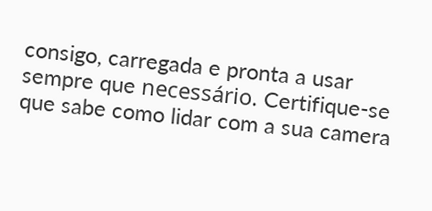consigo, carregada e pronta a usar sempre que necessário. Certifique-se que sabe como lidar com a sua camera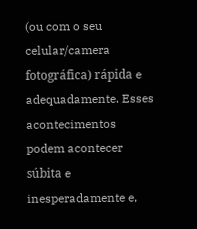(ou com o seu celular/camera fotográfica) rápida e adequadamente. Esses acontecimentos podem acontecer súbita e inesperadamente e,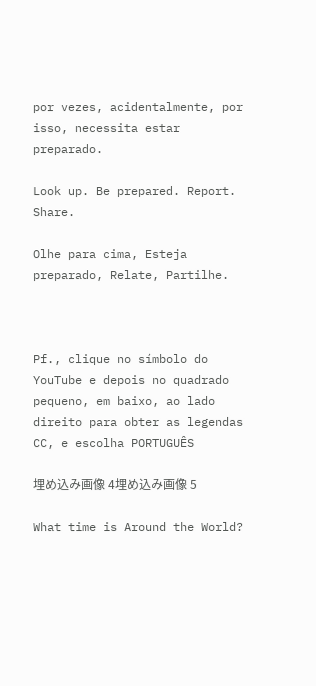por vezes, acidentalmente, por isso, necessita estar preparado.

Look up. Be prepared. Report. Share.

Olhe para cima, Esteja preparado, Relate, Partilhe.



Pf., clique no símbolo do YouTube e depois no quadrado pequeno, em baixo, ao lado direito para obter as legendas CC, e escolha PORTUGUÊS

埋め込み画像 4埋め込み画像 5

What time is Around the World?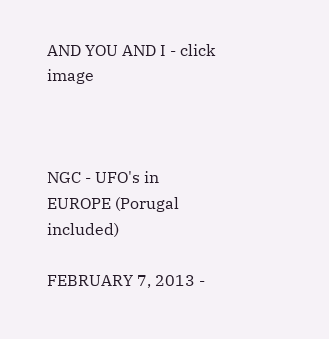AND YOU AND I - click image



NGC - UFO's in EUROPE (Porugal included)

FEBRUARY 7, 2013 -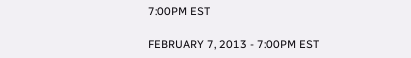7:00PM EST

FEBRUARY 7, 2013 - 7:00PM EST